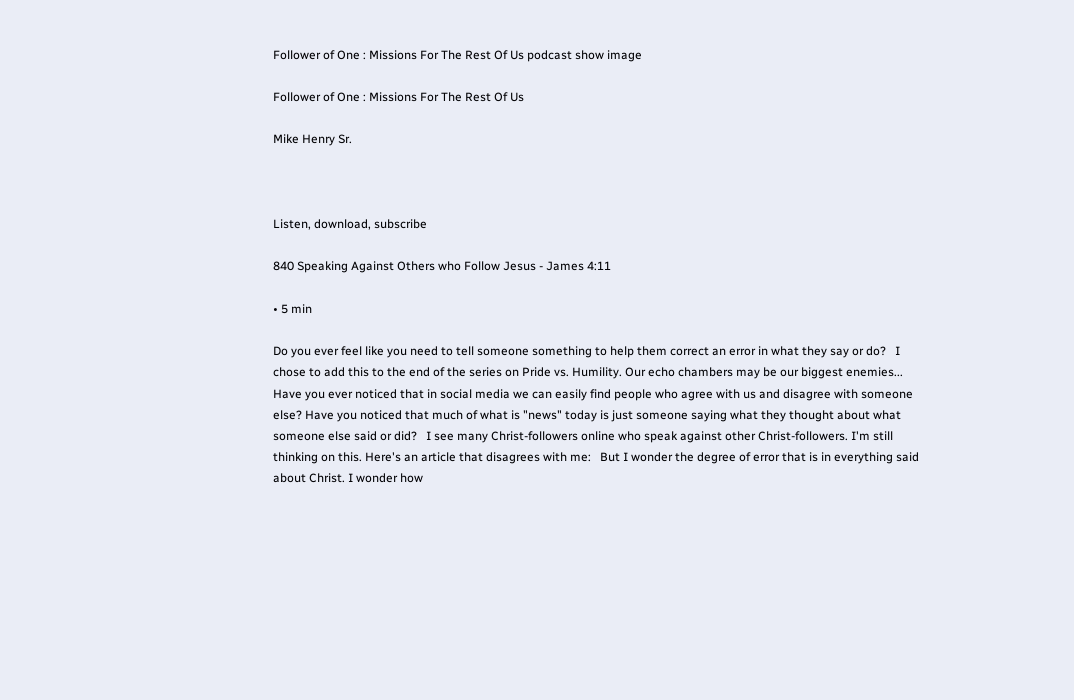Follower of One : Missions For The Rest Of Us podcast show image

Follower of One : Missions For The Rest Of Us

Mike Henry Sr.



Listen, download, subscribe

840 Speaking Against Others who Follow Jesus - James 4:11

• 5 min

Do you ever feel like you need to tell someone something to help them correct an error in what they say or do?   I chose to add this to the end of the series on Pride vs. Humility. Our echo chambers may be our biggest enemies...   Have you ever noticed that in social media we can easily find people who agree with us and disagree with someone else? Have you noticed that much of what is "news" today is just someone saying what they thought about what someone else said or did?   I see many Christ-followers online who speak against other Christ-followers. I'm still thinking on this. Here's an article that disagrees with me:   But I wonder the degree of error that is in everything said about Christ. I wonder how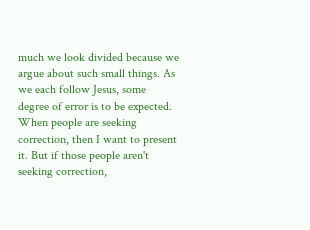much we look divided because we argue about such small things. As we each follow Jesus, some degree of error is to be expected. When people are seeking correction, then I want to present it. But if those people aren't seeking correction,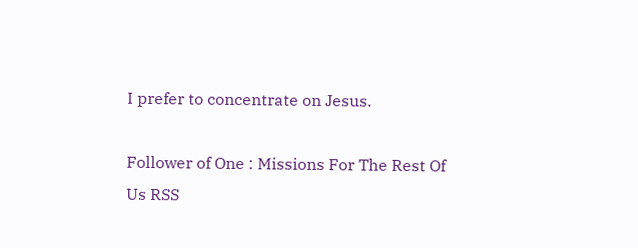I prefer to concentrate on Jesus.

Follower of One : Missions For The Rest Of Us RSS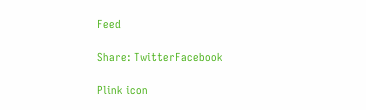Feed

Share: TwitterFacebook

Plink icon